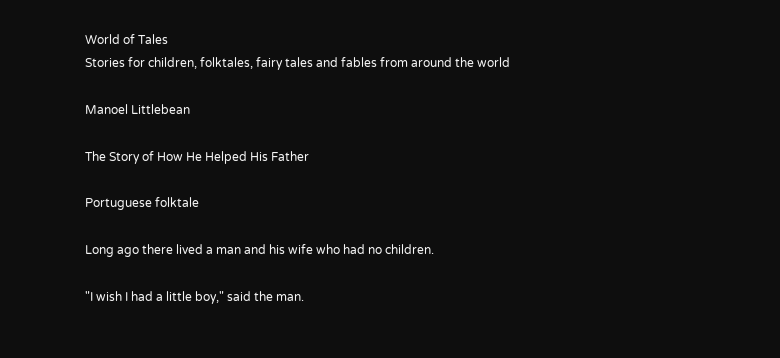World of Tales
Stories for children, folktales, fairy tales and fables from around the world

Manoel Littlebean

The Story of How He Helped His Father

Portuguese folktale

Long ago there lived a man and his wife who had no children.

"I wish I had a little boy," said the man.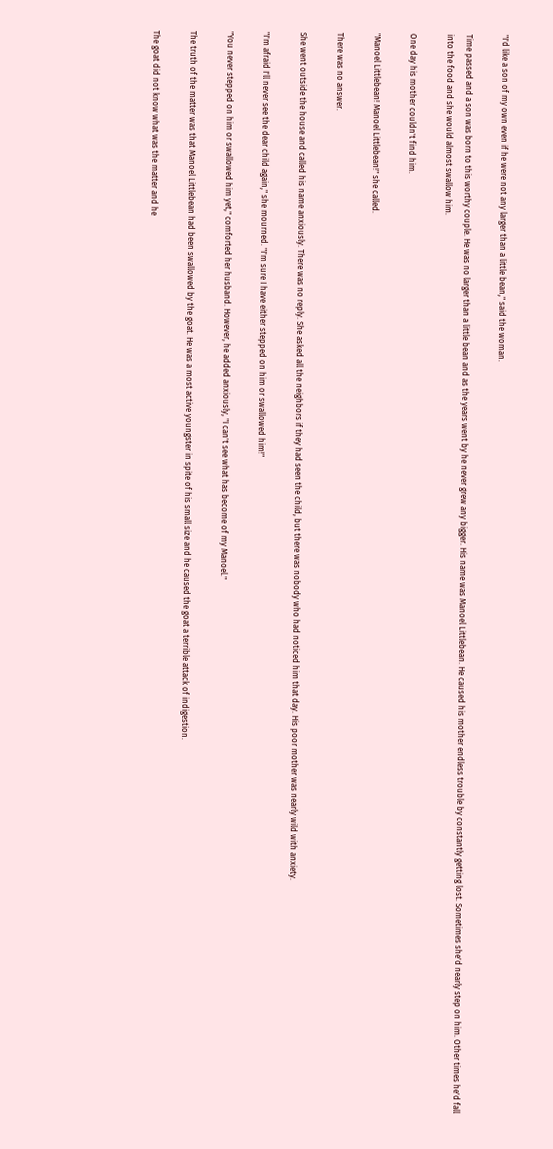"I'd like a son of my own even if he were not any larger than a little bean," said the woman.

Time passed and a son was born to this worthy couple. He was no larger than a little bean and as the years went by he never grew any bigger. His name was Manoel Littlebean. He caused his mother endless trouble by constantly getting lost. Sometimes she'd nearly step on him. Other times he'd fall into the food and she would almost swallow him.

One day his mother couldn't find him.

"Manoel Littlebean! Manoel Littlebean!" she called.

There was no answer.

She went outside the house and called his name anxiously. There was no reply. She asked all the neighbors if they had seen the child, but there was nobody who had noticed him that day. His poor mother was nearly wild with anxiety.

"I'm afraid I'll never see the dear child again," she mourned. "I'm sure I have either stepped on him or swallowed him!"

"You never stepped on him or swallowed him yet," comforted her husband. However, he added anxiously, "I can't see what has become of my Manoel."

The truth of the matter was that Manoel Littlebean had been swallowed by the goat. He was a most active youngster in spite of his small size and he caused the goat a terrible attack of indigestion.

The goat did not know what was the matter and he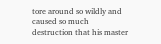tore around so wildly and caused so much destruction that his master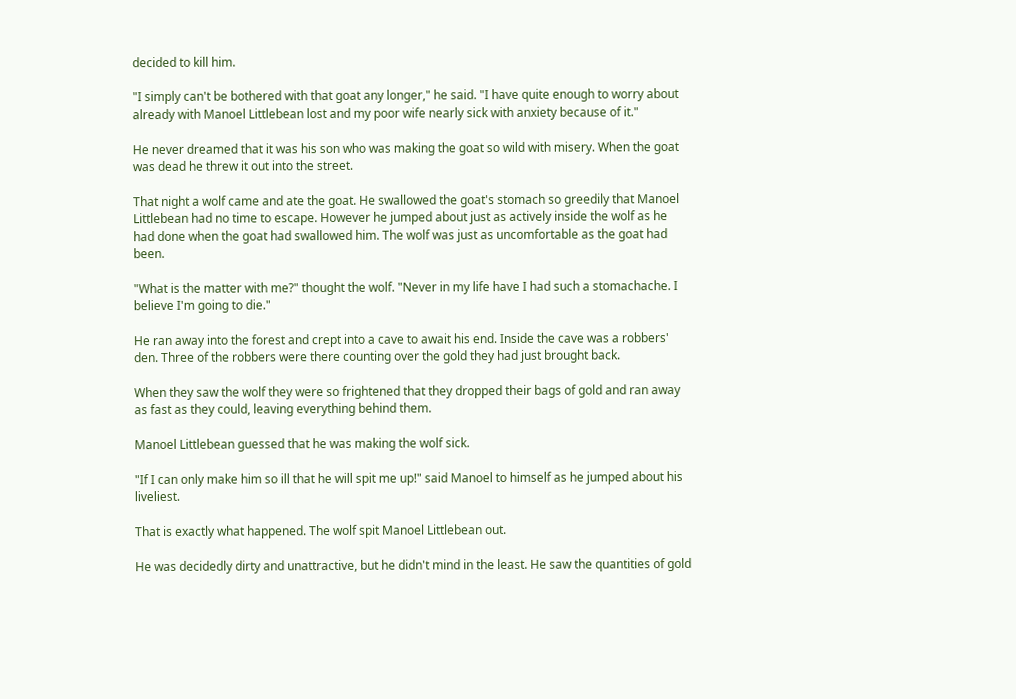decided to kill him.

"I simply can't be bothered with that goat any longer," he said. "I have quite enough to worry about already with Manoel Littlebean lost and my poor wife nearly sick with anxiety because of it."

He never dreamed that it was his son who was making the goat so wild with misery. When the goat was dead he threw it out into the street.

That night a wolf came and ate the goat. He swallowed the goat's stomach so greedily that Manoel Littlebean had no time to escape. However he jumped about just as actively inside the wolf as he had done when the goat had swallowed him. The wolf was just as uncomfortable as the goat had been.

"What is the matter with me?" thought the wolf. "Never in my life have I had such a stomachache. I believe I'm going to die."

He ran away into the forest and crept into a cave to await his end. Inside the cave was a robbers' den. Three of the robbers were there counting over the gold they had just brought back.

When they saw the wolf they were so frightened that they dropped their bags of gold and ran away as fast as they could, leaving everything behind them.

Manoel Littlebean guessed that he was making the wolf sick.

"If I can only make him so ill that he will spit me up!" said Manoel to himself as he jumped about his liveliest.

That is exactly what happened. The wolf spit Manoel Littlebean out.

He was decidedly dirty and unattractive, but he didn't mind in the least. He saw the quantities of gold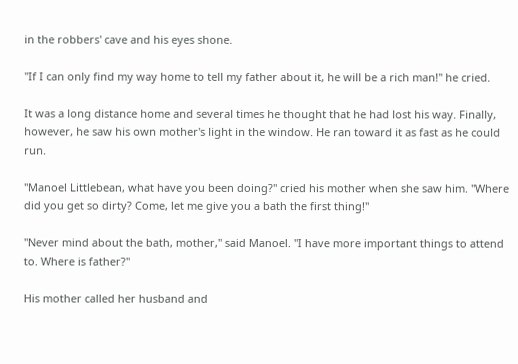in the robbers' cave and his eyes shone.

"If I can only find my way home to tell my father about it, he will be a rich man!" he cried.

It was a long distance home and several times he thought that he had lost his way. Finally, however, he saw his own mother's light in the window. He ran toward it as fast as he could run.

"Manoel Littlebean, what have you been doing?" cried his mother when she saw him. "Where did you get so dirty? Come, let me give you a bath the first thing!"

"Never mind about the bath, mother," said Manoel. "I have more important things to attend to. Where is father?"

His mother called her husband and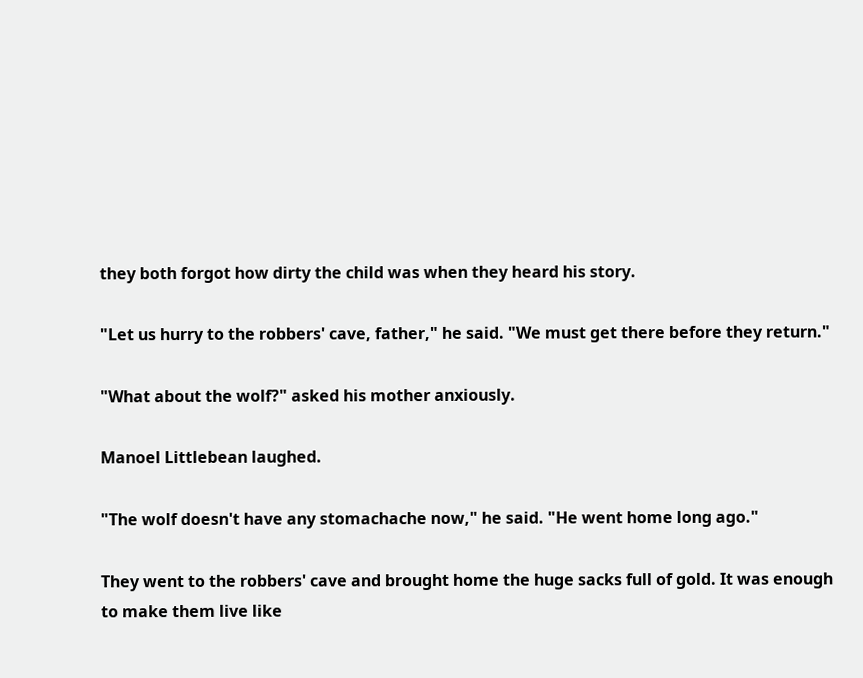they both forgot how dirty the child was when they heard his story.

"Let us hurry to the robbers' cave, father," he said. "We must get there before they return."

"What about the wolf?" asked his mother anxiously.

Manoel Littlebean laughed.

"The wolf doesn't have any stomachache now," he said. "He went home long ago."

They went to the robbers' cave and brought home the huge sacks full of gold. It was enough to make them live like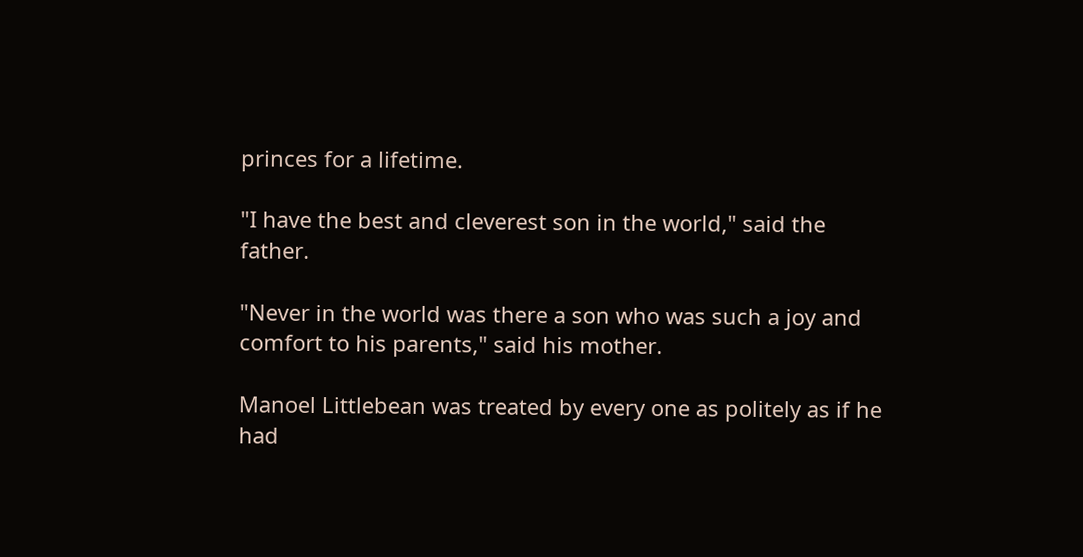princes for a lifetime.

"I have the best and cleverest son in the world," said the father.

"Never in the world was there a son who was such a joy and comfort to his parents," said his mother.

Manoel Littlebean was treated by every one as politely as if he had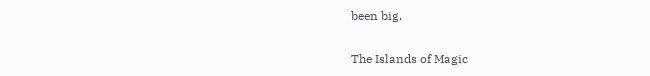been big.

The Islands of Magic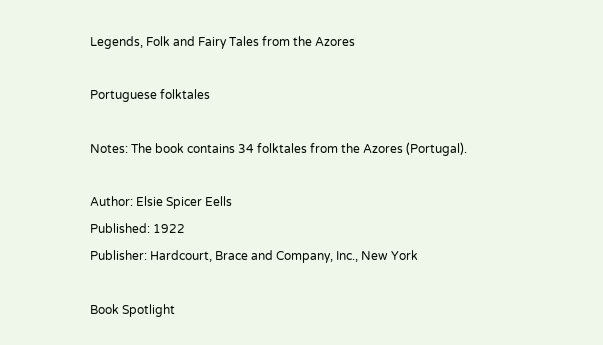Legends, Folk and Fairy Tales from the Azores

Portuguese folktales

Notes: The book contains 34 folktales from the Azores (Portugal).

Author: Elsie Spicer Eells
Published: 1922
Publisher: Hardcourt, Brace and Company, Inc., New York

Book Spotlight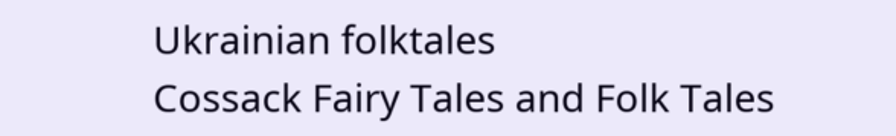Ukrainian folktales
Cossack Fairy Tales and Folk Tales